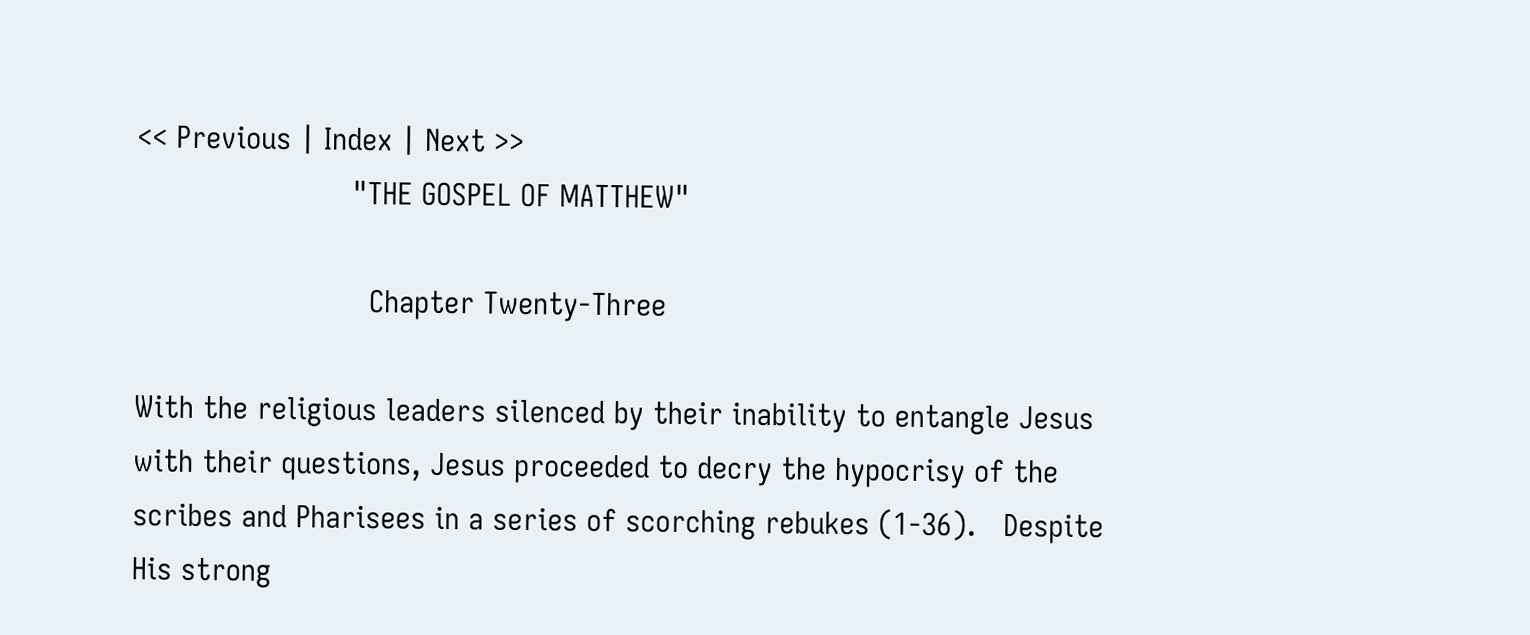<< Previous | Index | Next >>
                        "THE GOSPEL OF MATTHEW"

                          Chapter Twenty-Three

With the religious leaders silenced by their inability to entangle Jesus
with their questions, Jesus proceeded to decry the hypocrisy of the
scribes and Pharisees in a series of scorching rebukes (1-36).   Despite
His strong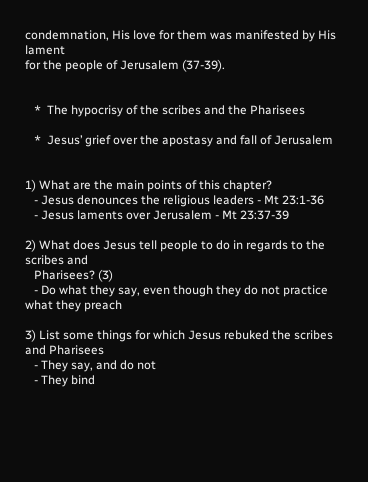condemnation, His love for them was manifested by His lament
for the people of Jerusalem (37-39).


   *  The hypocrisy of the scribes and the Pharisees

   *  Jesus’ grief over the apostasy and fall of Jerusalem


1) What are the main points of this chapter?
   - Jesus denounces the religious leaders - Mt 23:1-36
   - Jesus laments over Jerusalem - Mt 23:37-39

2) What does Jesus tell people to do in regards to the scribes and
   Pharisees? (3)
   - Do what they say, even though they do not practice what they preach

3) List some things for which Jesus rebuked the scribes and Pharisees
   - They say, and do not
   - They bind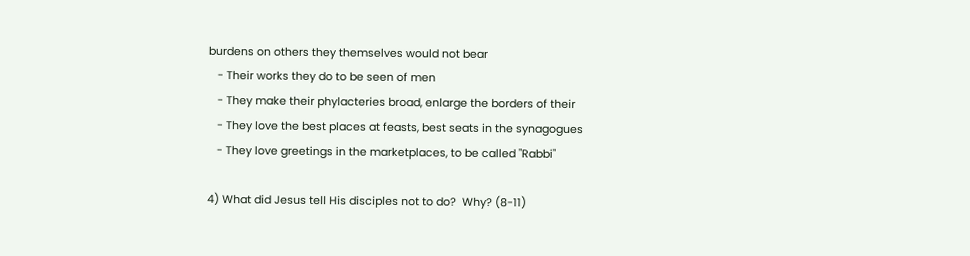burdens on others they themselves would not bear
   - Their works they do to be seen of men
   - They make their phylacteries broad, enlarge the borders of their
   - They love the best places at feasts, best seats in the synagogues
   - They love greetings in the marketplaces, to be called "Rabbi"

4) What did Jesus tell His disciples not to do?  Why? (8-11)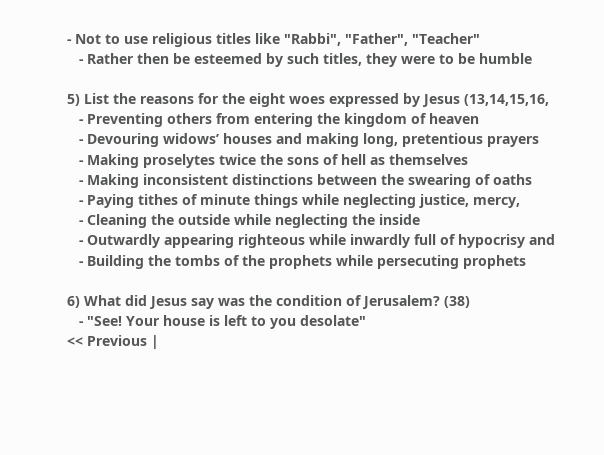- Not to use religious titles like "Rabbi", "Father", "Teacher"
   - Rather then be esteemed by such titles, they were to be humble

5) List the reasons for the eight woes expressed by Jesus (13,14,15,16,
   - Preventing others from entering the kingdom of heaven
   - Devouring widows’ houses and making long, pretentious prayers
   - Making proselytes twice the sons of hell as themselves
   - Making inconsistent distinctions between the swearing of oaths
   - Paying tithes of minute things while neglecting justice, mercy,
   - Cleaning the outside while neglecting the inside
   - Outwardly appearing righteous while inwardly full of hypocrisy and
   - Building the tombs of the prophets while persecuting prophets

6) What did Jesus say was the condition of Jerusalem? (38)
   - "See! Your house is left to you desolate"
<< Previous |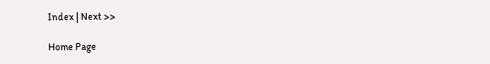Index | Next >>

Home Page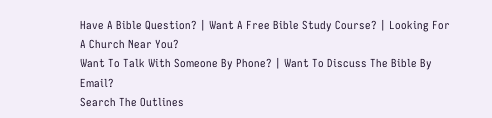Have A Bible Question? | Want A Free Bible Study Course? | Looking For A Church Near You?
Want To Talk With Someone By Phone? | Want To Discuss The Bible By Email?
Search The Outlines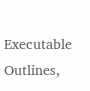Executable Outlines,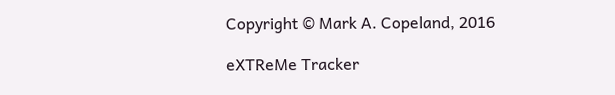Copyright © Mark A. Copeland, 2016

eXTReMe Tracker